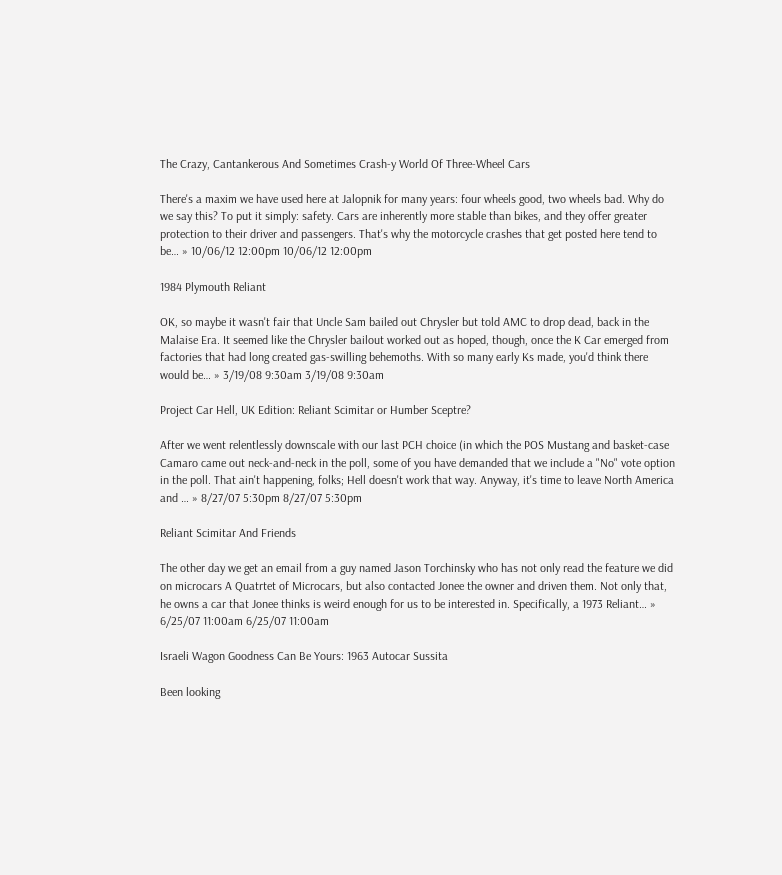The Crazy, Cantankerous And Sometimes Crash-y World Of Three-Wheel Cars

There's a maxim we have used here at Jalopnik for many years: four wheels good, two wheels bad. Why do we say this? To put it simply: safety. Cars are inherently more stable than bikes, and they offer greater protection to their driver and passengers. That's why the motorcycle crashes that get posted here tend to be… » 10/06/12 12:00pm 10/06/12 12:00pm

1984 Plymouth Reliant

OK, so maybe it wasn't fair that Uncle Sam bailed out Chrysler but told AMC to drop dead, back in the Malaise Era. It seemed like the Chrysler bailout worked out as hoped, though, once the K Car emerged from factories that had long created gas-swilling behemoths. With so many early Ks made, you'd think there would be… » 3/19/08 9:30am 3/19/08 9:30am

Project Car Hell, UK Edition: Reliant Scimitar or Humber Sceptre?

After we went relentlessly downscale with our last PCH choice (in which the POS Mustang and basket-case Camaro came out neck-and-neck in the poll, some of you have demanded that we include a "No" vote option in the poll. That ain't happening, folks; Hell doesn't work that way. Anyway, it's time to leave North America and … » 8/27/07 5:30pm 8/27/07 5:30pm

Reliant Scimitar And Friends

The other day we get an email from a guy named Jason Torchinsky who has not only read the feature we did on microcars A Quatrtet of Microcars, but also contacted Jonee the owner and driven them. Not only that, he owns a car that Jonee thinks is weird enough for us to be interested in. Specifically, a 1973 Reliant… » 6/25/07 11:00am 6/25/07 11:00am

Israeli Wagon Goodness Can Be Yours: 1963 Autocar Sussita

Been looking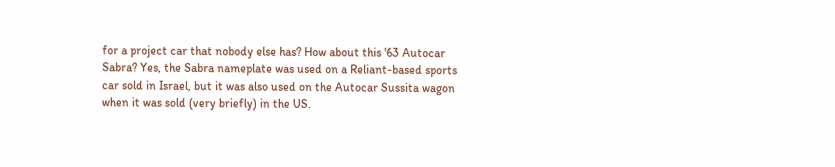for a project car that nobody else has? How about this '63 Autocar Sabra? Yes, the Sabra nameplate was used on a Reliant-based sports car sold in Israel, but it was also used on the Autocar Sussita wagon when it was sold (very briefly) in the US.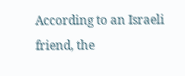According to an Israeli friend, the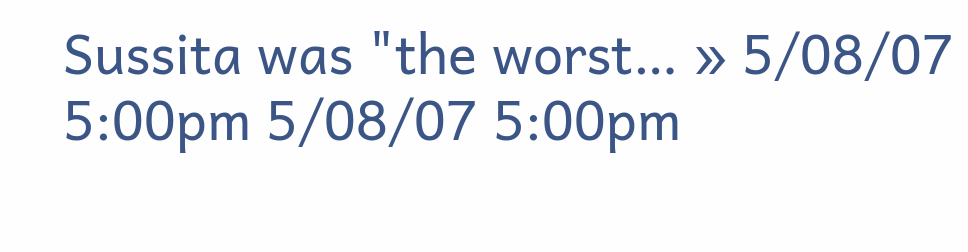Sussita was "the worst… » 5/08/07 5:00pm 5/08/07 5:00pm